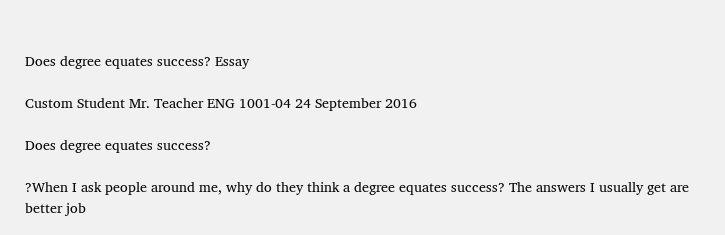Does degree equates success? Essay

Custom Student Mr. Teacher ENG 1001-04 24 September 2016

Does degree equates success?

?When I ask people around me, why do they think a degree equates success? The answers I usually get are better job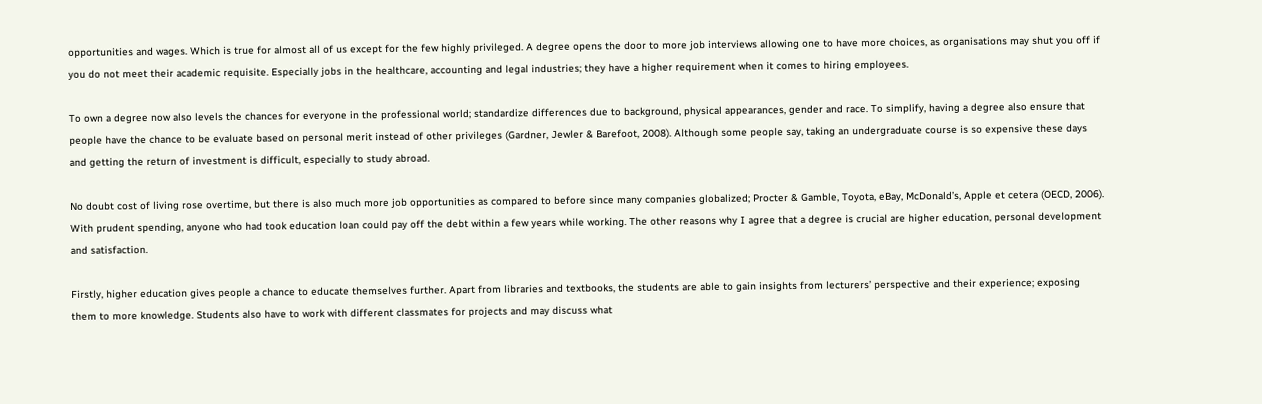opportunities and wages. Which is true for almost all of us except for the few highly privileged. A degree opens the door to more job interviews allowing one to have more choices, as organisations may shut you off if you do not meet their academic requisite. Especially jobs in the healthcare, accounting and legal industries; they have a higher requirement when it comes to hiring employees.

To own a degree now also levels the chances for everyone in the professional world; standardize differences due to background, physical appearances, gender and race. To simplify, having a degree also ensure that people have the chance to be evaluate based on personal merit instead of other privileges (Gardner, Jewler & Barefoot, 2008). Although some people say, taking an undergraduate course is so expensive these days and getting the return of investment is difficult, especially to study abroad.

No doubt cost of living rose overtime, but there is also much more job opportunities as compared to before since many companies globalized; Procter & Gamble, Toyota, eBay, McDonald’s, Apple et cetera (OECD, 2006). With prudent spending, anyone who had took education loan could pay off the debt within a few years while working. The other reasons why I agree that a degree is crucial are higher education, personal development and satisfaction.

Firstly, higher education gives people a chance to educate themselves further. Apart from libraries and textbooks, the students are able to gain insights from lecturers’ perspective and their experience; exposing them to more knowledge. Students also have to work with different classmates for projects and may discuss what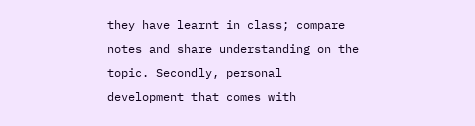they have learnt in class; compare notes and share understanding on the topic. Secondly, personal development that comes with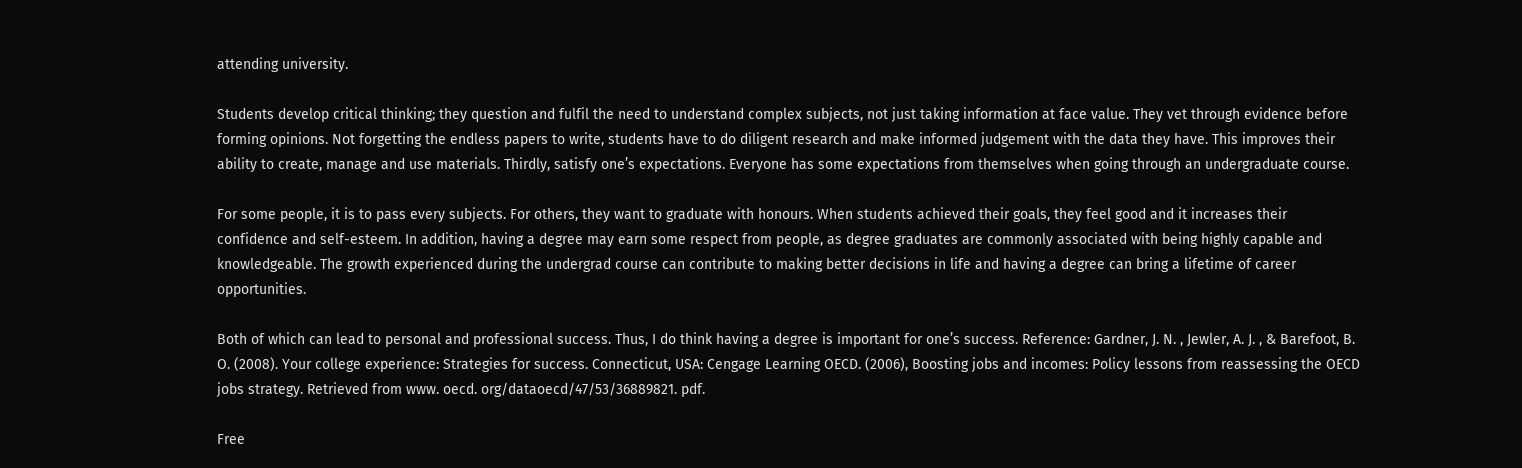attending university.

Students develop critical thinking; they question and fulfil the need to understand complex subjects, not just taking information at face value. They vet through evidence before forming opinions. Not forgetting the endless papers to write, students have to do diligent research and make informed judgement with the data they have. This improves their ability to create, manage and use materials. Thirdly, satisfy one’s expectations. Everyone has some expectations from themselves when going through an undergraduate course.

For some people, it is to pass every subjects. For others, they want to graduate with honours. When students achieved their goals, they feel good and it increases their confidence and self-esteem. In addition, having a degree may earn some respect from people, as degree graduates are commonly associated with being highly capable and knowledgeable. The growth experienced during the undergrad course can contribute to making better decisions in life and having a degree can bring a lifetime of career opportunities.

Both of which can lead to personal and professional success. Thus, I do think having a degree is important for one’s success. Reference: Gardner, J. N. , Jewler, A. J. , & Barefoot, B. O. (2008). Your college experience: Strategies for success. Connecticut, USA: Cengage Learning OECD. (2006), Boosting jobs and incomes: Policy lessons from reassessing the OECD jobs strategy. Retrieved from www. oecd. org/dataoecd/47/53/36889821. pdf.

Free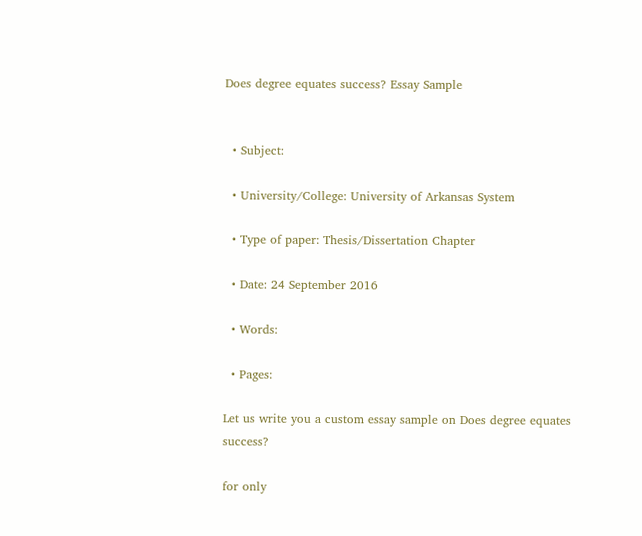Does degree equates success? Essay Sample


  • Subject:

  • University/College: University of Arkansas System

  • Type of paper: Thesis/Dissertation Chapter

  • Date: 24 September 2016

  • Words:

  • Pages:

Let us write you a custom essay sample on Does degree equates success?

for only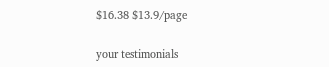$16.38 $13.9/page

your testimonials